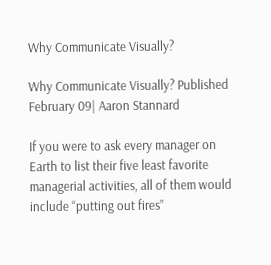Why Communicate Visually?

Why Communicate Visually? Published  February 09| Aaron Stannard

If you were to ask every manager on Earth to list their five least favorite managerial activities, all of them would include “putting out fires”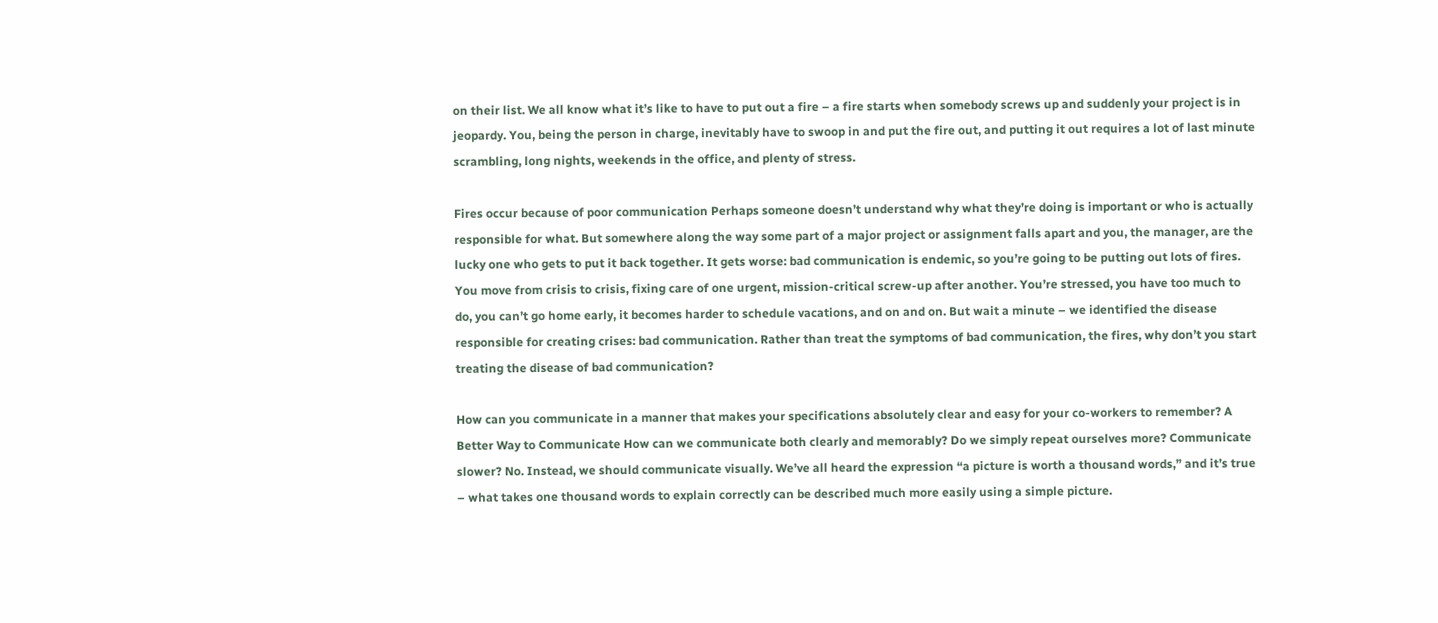on their list. We all know what it’s like to have to put out a fire – a fire starts when somebody screws up and suddenly your project is in jeopardy. You, being the person in charge, inevitably have to swoop in and put the fire out, and putting it out requires a lot of last minute scrambling, long nights, weekends in the office, and plenty of stress.

Fires occur because of poor communication Perhaps someone doesn’t understand why what they’re doing is important or who is actually responsible for what. But somewhere along the way some part of a major project or assignment falls apart and you, the manager, are the lucky one who gets to put it back together. It gets worse: bad communication is endemic, so you’re going to be putting out lots of fires. You move from crisis to crisis, fixing care of one urgent, mission-critical screw-up after another. You’re stressed, you have too much to do, you can’t go home early, it becomes harder to schedule vacations, and on and on. But wait a minute – we identified the disease responsible for creating crises: bad communication. Rather than treat the symptoms of bad communication, the fires, why don’t you start treating the disease of bad communication?

How can you communicate in a manner that makes your specifications absolutely clear and easy for your co-workers to remember? A Better Way to Communicate How can we communicate both clearly and memorably? Do we simply repeat ourselves more? Communicate slower? No. Instead, we should communicate visually. We’ve all heard the expression “a picture is worth a thousand words,” and it’s true – what takes one thousand words to explain correctly can be described much more easily using a simple picture.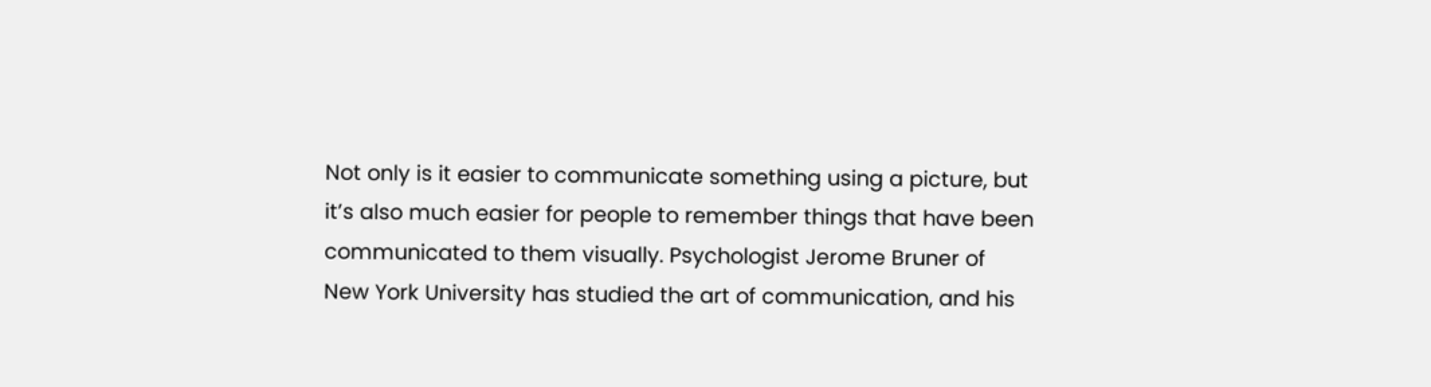Not only is it easier to communicate something using a picture, but it’s also much easier for people to remember things that have been communicated to them visually. Psychologist Jerome Bruner of New York University has studied the art of communication, and his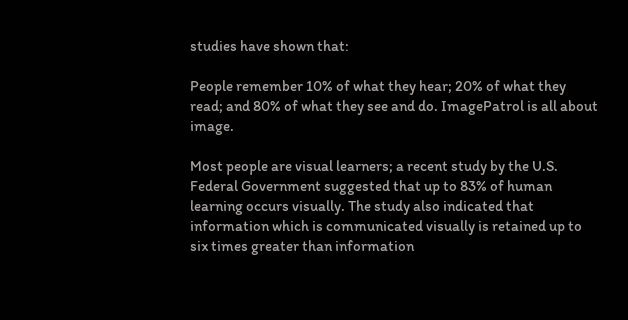studies have shown that:

People remember 10% of what they hear; 20% of what they read; and 80% of what they see and do. ImagePatrol is all about image.

Most people are visual learners; a recent study by the U.S. Federal Government suggested that up to 83% of human learning occurs visually. The study also indicated that information which is communicated visually is retained up to six times greater than information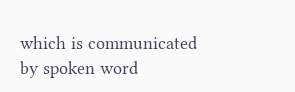which is communicated by spoken word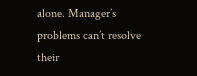alone. Manager’s problems can’t resolve their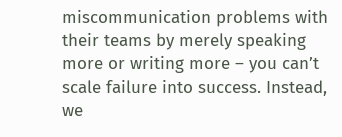miscommunication problems with their teams by merely speaking more or writing more – you can’t scale failure into success. Instead, we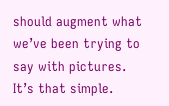should augment what we’ve been trying to say with pictures. It’s that simple.